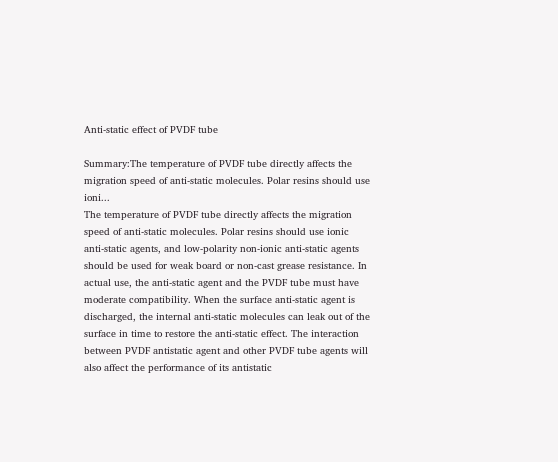Anti-static effect of PVDF tube

Summary:The temperature of PVDF tube directly affects the migration speed of anti-static molecules. Polar resins should use ioni...
The temperature of PVDF tube directly affects the migration speed of anti-static molecules. Polar resins should use ionic anti-static agents, and low-polarity non-ionic anti-static agents should be used for weak board or non-cast grease resistance. In actual use, the anti-static agent and the PVDF tube must have moderate compatibility. When the surface anti-static agent is discharged, the internal anti-static molecules can leak out of the surface in time to restore the anti-static effect. The interaction between PVDF antistatic agent and other PVDF tube agents will also affect the performance of its antistatic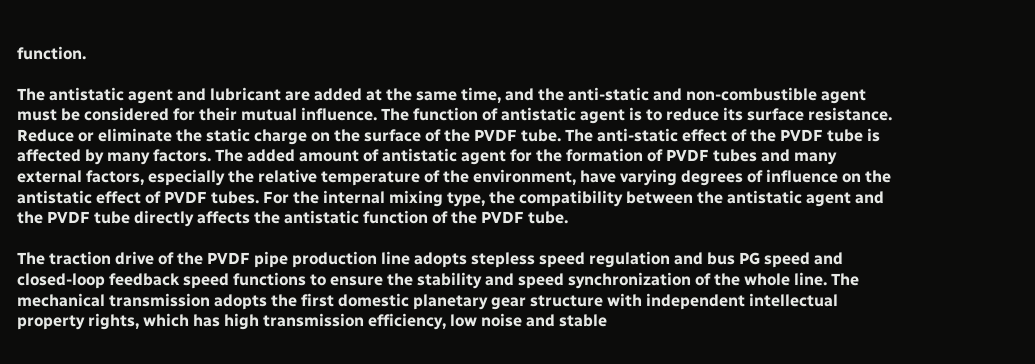function.

The antistatic agent and lubricant are added at the same time, and the anti-static and non-combustible agent must be considered for their mutual influence. The function of antistatic agent is to reduce its surface resistance. Reduce or eliminate the static charge on the surface of the PVDF tube. The anti-static effect of the PVDF tube is affected by many factors. The added amount of antistatic agent for the formation of PVDF tubes and many external factors, especially the relative temperature of the environment, have varying degrees of influence on the antistatic effect of PVDF tubes. For the internal mixing type, the compatibility between the antistatic agent and the PVDF tube directly affects the antistatic function of the PVDF tube.

The traction drive of the PVDF pipe production line adopts stepless speed regulation and bus PG speed and closed-loop feedback speed functions to ensure the stability and speed synchronization of the whole line. The mechanical transmission adopts the first domestic planetary gear structure with independent intellectual property rights, which has high transmission efficiency, low noise and stable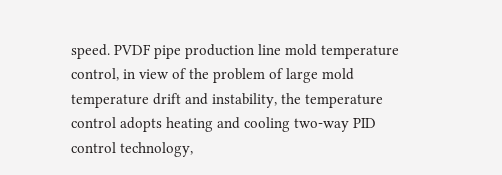speed. PVDF pipe production line mold temperature control, in view of the problem of large mold temperature drift and instability, the temperature control adopts heating and cooling two-way PID control technology,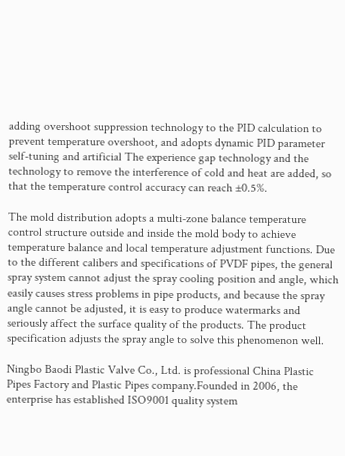adding overshoot suppression technology to the PID calculation to prevent temperature overshoot, and adopts dynamic PID parameter self-tuning and artificial The experience gap technology and the technology to remove the interference of cold and heat are added, so that the temperature control accuracy can reach ±0.5%.

The mold distribution adopts a multi-zone balance temperature control structure outside and inside the mold body to achieve temperature balance and local temperature adjustment functions. Due to the different calibers and specifications of PVDF pipes, the general spray system cannot adjust the spray cooling position and angle, which easily causes stress problems in pipe products, and because the spray angle cannot be adjusted, it is easy to produce watermarks and seriously affect the surface quality of the products. The product specification adjusts the spray angle to solve this phenomenon well.

Ningbo Baodi Plastic Valve Co., Ltd. is professional China Plastic Pipes Factory and Plastic Pipes company.Founded in 2006, the enterprise has established ISO9001 quality system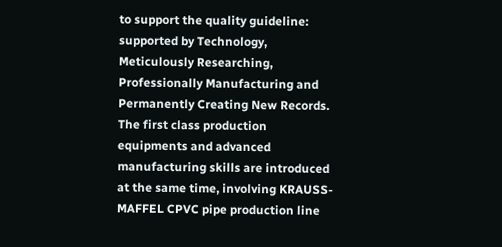to support the quality guideline: supported by Technology, Meticulously Researching, Professionally Manufacturing and Permanently Creating New Records. The first class production equipments and advanced manufacturing skills are introduced at the same time, involving KRAUSS-MAFFEL CPVC pipe production line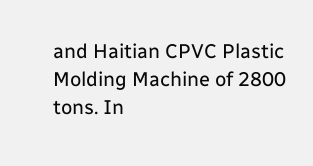and Haitian CPVC Plastic Molding Machine of 2800 tons. In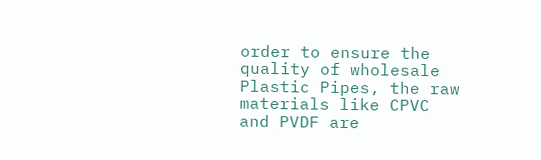order to ensure the quality of wholesale Plastic Pipes, the raw materials like CPVC and PVDF are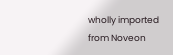wholly imported from Noveon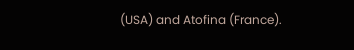(USA) and Atofina (France).